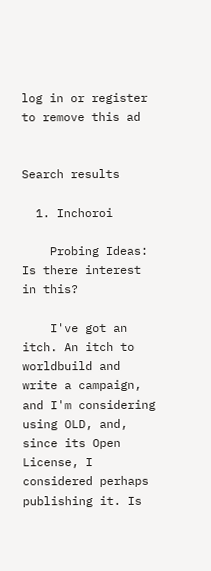log in or register to remove this ad


Search results

  1. Inchoroi

    Probing Ideas: Is there interest in this?

    I've got an itch. An itch to worldbuild and write a campaign, and I'm considering using OLD, and, since its Open License, I considered perhaps publishing it. Is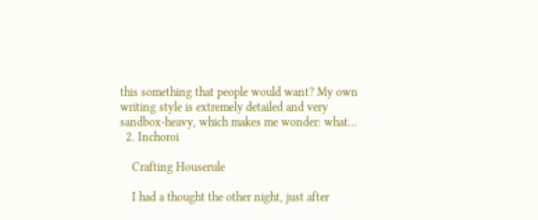this something that people would want? My own writing style is extremely detailed and very sandbox-heavy, which makes me wonder: what...
  2. Inchoroi

    Crafting Houserule

    I had a thought the other night, just after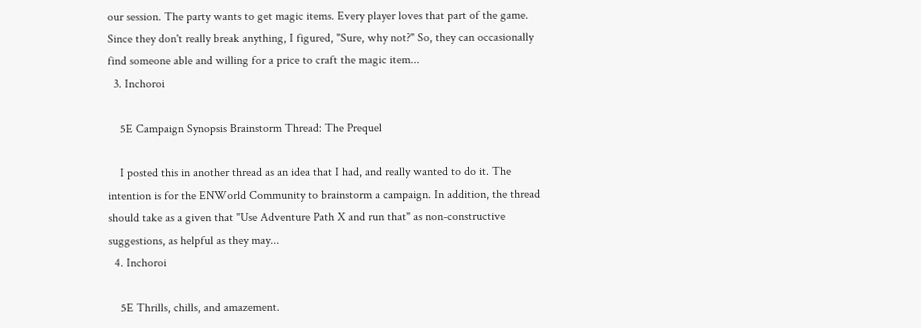our session. The party wants to get magic items. Every player loves that part of the game. Since they don't really break anything, I figured, "Sure, why not?" So, they can occasionally find someone able and willing for a price to craft the magic item...
  3. Inchoroi

    5E Campaign Synopsis Brainstorm Thread: The Prequel

    I posted this in another thread as an idea that I had, and really wanted to do it. The intention is for the ENWorld Community to brainstorm a campaign. In addition, the thread should take as a given that "Use Adventure Path X and run that" as non-constructive suggestions, as helpful as they may...
  4. Inchoroi

    5E Thrills, chills, and amazement.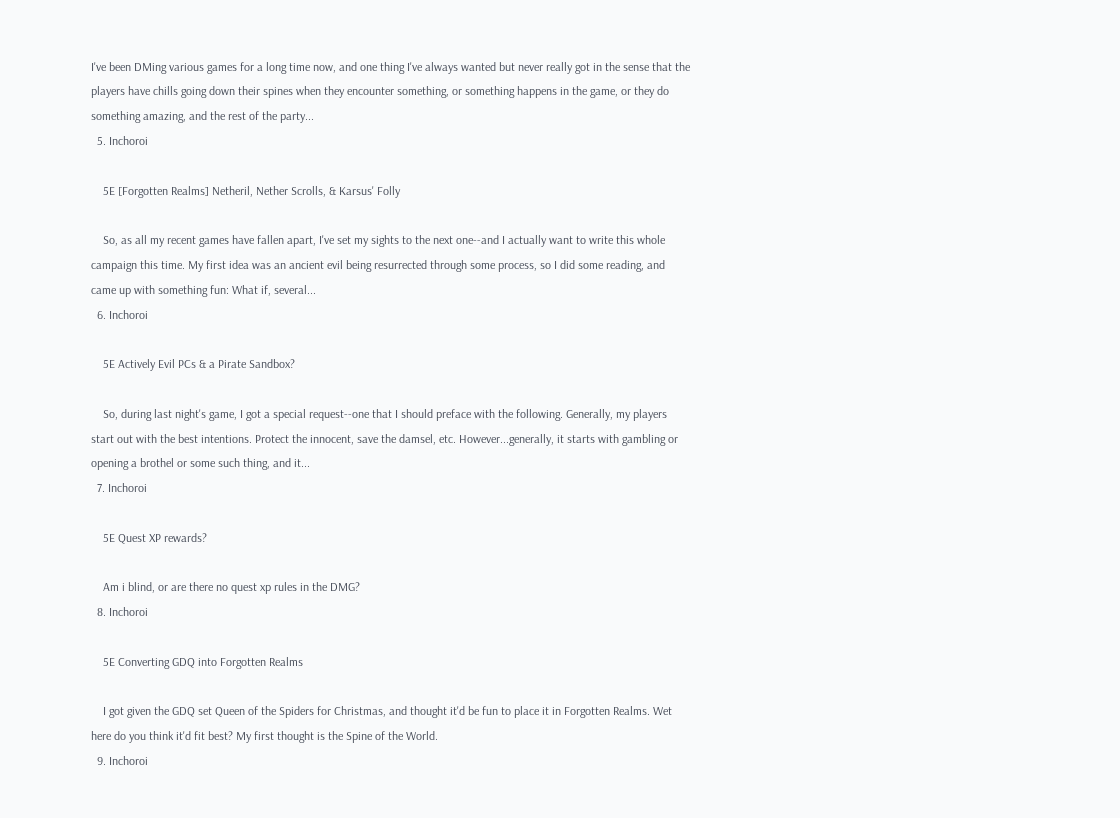I've been DMing various games for a long time now, and one thing I've always wanted but never really got in the sense that the players have chills going down their spines when they encounter something, or something happens in the game, or they do something amazing, and the rest of the party...
  5. Inchoroi

    5E [Forgotten Realms] Netheril, Nether Scrolls, & Karsus' Folly

    So, as all my recent games have fallen apart, I've set my sights to the next one--and I actually want to write this whole campaign this time. My first idea was an ancient evil being resurrected through some process, so I did some reading, and came up with something fun: What if, several...
  6. Inchoroi

    5E Actively Evil PCs & a Pirate Sandbox?

    So, during last night's game, I got a special request--one that I should preface with the following. Generally, my players start out with the best intentions. Protect the innocent, save the damsel, etc. However...generally, it starts with gambling or opening a brothel or some such thing, and it...
  7. Inchoroi

    5E Quest XP rewards?

    Am i blind, or are there no quest xp rules in the DMG?
  8. Inchoroi

    5E Converting GDQ into Forgotten Realms

    I got given the GDQ set Queen of the Spiders for Christmas, and thought it'd be fun to place it in Forgotten Realms. Wet here do you think it'd fit best? My first thought is the Spine of the World.
  9. Inchoroi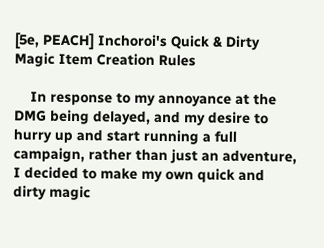[5e, PEACH] Inchoroi's Quick & Dirty Magic Item Creation Rules

    In response to my annoyance at the DMG being delayed, and my desire to hurry up and start running a full campaign, rather than just an adventure, I decided to make my own quick and dirty magic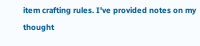item crafting rules. I've provided notes on my thought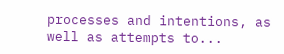processes and intentions, as well as attempts to...